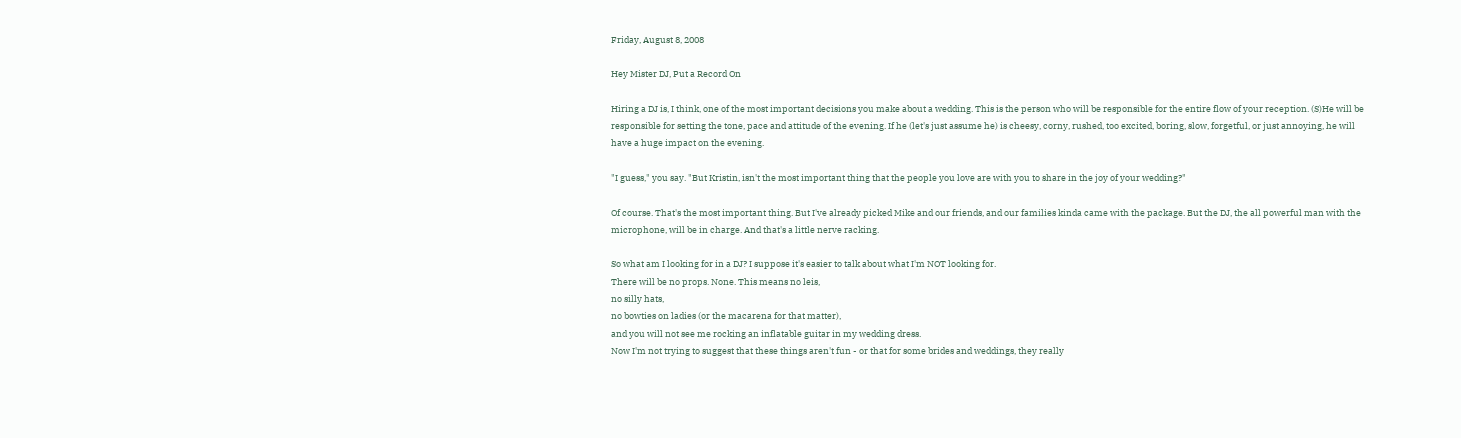Friday, August 8, 2008

Hey Mister DJ, Put a Record On

Hiring a DJ is, I think, one of the most important decisions you make about a wedding. This is the person who will be responsible for the entire flow of your reception. (S)He will be responsible for setting the tone, pace and attitude of the evening. If he (let's just assume he) is cheesy, corny, rushed, too excited, boring, slow, forgetful, or just annoying, he will have a huge impact on the evening.

"I guess," you say. "But Kristin, isn't the most important thing that the people you love are with you to share in the joy of your wedding?"

Of course. That's the most important thing. But I've already picked Mike and our friends, and our families kinda came with the package. But the DJ, the all powerful man with the microphone, will be in charge. And that's a little nerve racking.

So what am I looking for in a DJ? I suppose it's easier to talk about what I'm NOT looking for.
There will be no props. None. This means no leis,
no silly hats,
no bowties on ladies (or the macarena for that matter),
and you will not see me rocking an inflatable guitar in my wedding dress.
Now I'm not trying to suggest that these things aren't fun - or that for some brides and weddings, they really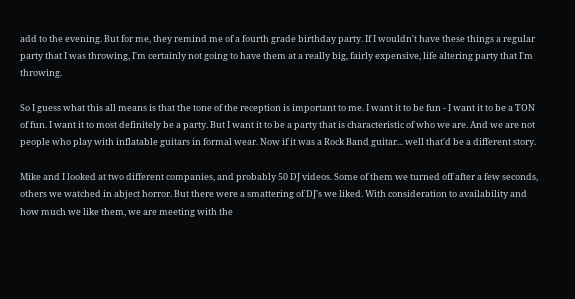add to the evening. But for me, they remind me of a fourth grade birthday party. If I wouldn't have these things a regular party that I was throwing, I'm certainly not going to have them at a really big, fairly expensive, life altering party that I'm throwing.

So I guess what this all means is that the tone of the reception is important to me. I want it to be fun - I want it to be a TON of fun. I want it to most definitely be a party. But I want it to be a party that is characteristic of who we are. And we are not people who play with inflatable guitars in formal wear. Now if it was a Rock Band guitar... well that'd be a different story.

Mike and I looked at two different companies, and probably 50 DJ videos. Some of them we turned off after a few seconds, others we watched in abject horror. But there were a smattering of DJ's we liked. With consideration to availability and how much we like them, we are meeting with the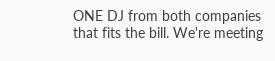ONE DJ from both companies that fits the bill. We're meeting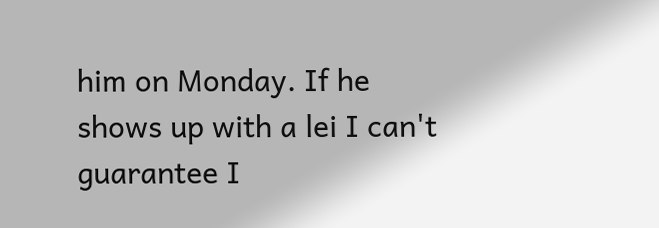him on Monday. If he shows up with a lei I can't guarantee I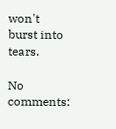won't burst into tears.

No comments: